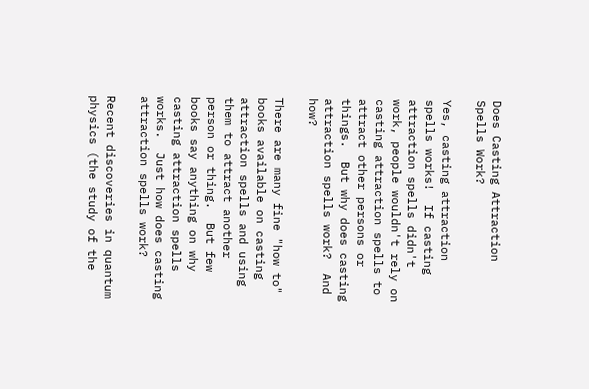Does Casting Attraction Spells Work?

Yes, casting attraction spells works!  If casting attraction spells didn't work, people wouldn't rely on casting attraction spells to attract other persons or things.  But why does casting attraction spells work?  And how?

There are many fine "how to" books available on casting attraction spells and using them to attract another person or thing.  But few books say anything on why casting attraction spells works.  Just how does casting attraction spells work?

Recent discoveries in quantum physics (the study of the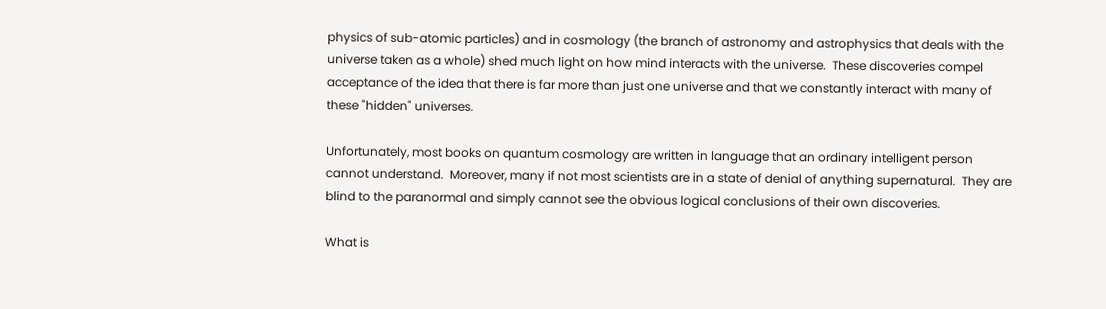physics of sub-atomic particles) and in cosmology (the branch of astronomy and astrophysics that deals with the universe taken as a whole) shed much light on how mind interacts with the universe.  These discoveries compel acceptance of the idea that there is far more than just one universe and that we constantly interact with many of these "hidden" universes.

Unfortunately, most books on quantum cosmology are written in language that an ordinary intelligent person cannot understand.  Moreover, many if not most scientists are in a state of denial of anything supernatural.  They are blind to the paranormal and simply cannot see the obvious logical conclusions of their own discoveries.

What is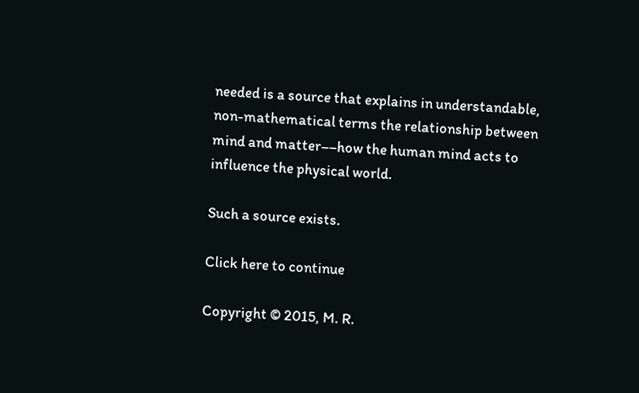needed is a source that explains in understandable, non-mathematical terms the relationship between mind and matter––how the human mind acts to influence the physical world.

Such a source exists.

Click here to continue

Copyright © 2015, M. R.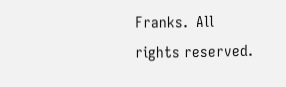Franks.  All rights reserved.